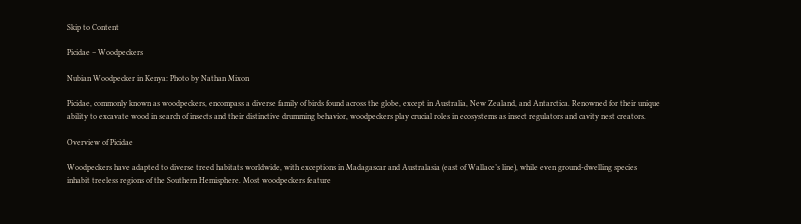Skip to Content

Picidae – Woodpeckers

Nubian Woodpecker in Kenya: Photo by Nathan Mixon

Picidae, commonly known as woodpeckers, encompass a diverse family of birds found across the globe, except in Australia, New Zealand, and Antarctica. Renowned for their unique ability to excavate wood in search of insects and their distinctive drumming behavior, woodpeckers play crucial roles in ecosystems as insect regulators and cavity nest creators.

Overview of Picidae

Woodpeckers have adapted to diverse treed habitats worldwide, with exceptions in Madagascar and Australasia (east of Wallace’s line), while even ground-dwelling species inhabit treeless regions of the Southern Hemisphere. Most woodpeckers feature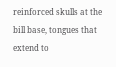reinforced skulls at the bill base, tongues that extend to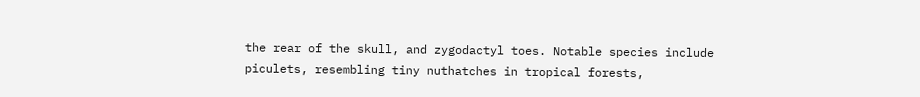the rear of the skull, and zygodactyl toes. Notable species include piculets, resembling tiny nuthatches in tropical forests,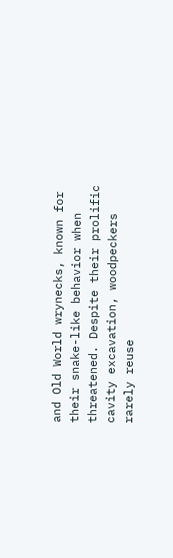and Old World wrynecks, known for their snake-like behavior when threatened. Despite their prolific cavity excavation, woodpeckers rarely reuse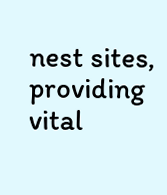nest sites, providing vital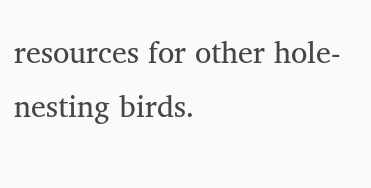resources for other hole-nesting birds.